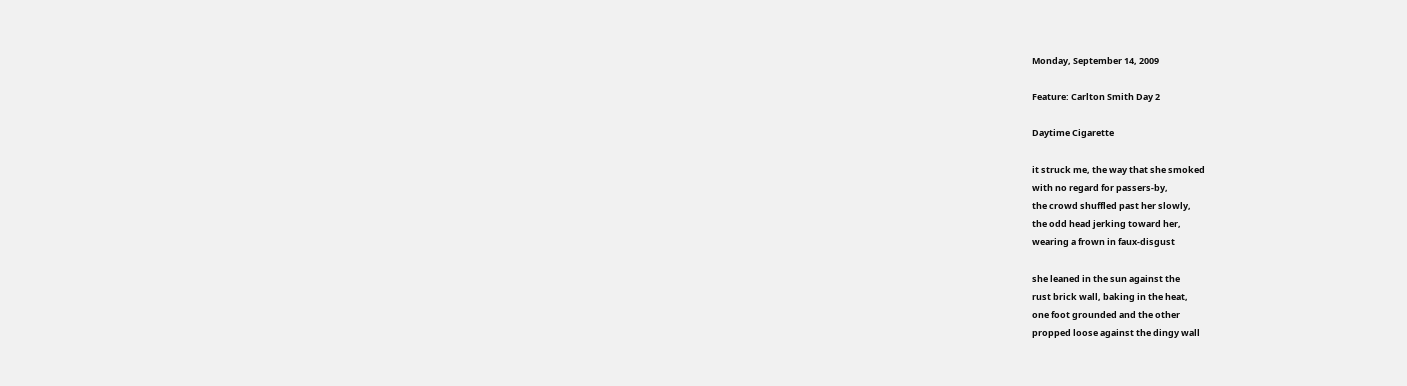Monday, September 14, 2009

Feature: Carlton Smith Day 2

Daytime Cigarette

it struck me, the way that she smoked
with no regard for passers-by,
the crowd shuffled past her slowly,
the odd head jerking toward her,
wearing a frown in faux-disgust

she leaned in the sun against the
rust brick wall, baking in the heat,
one foot grounded and the other
propped loose against the dingy wall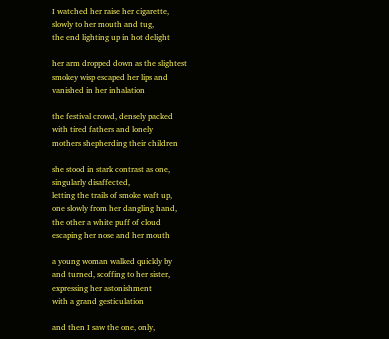I watched her raise her cigarette,
slowly to her mouth and tug,
the end lighting up in hot delight

her arm dropped down as the slightest
smokey wisp escaped her lips and
vanished in her inhalation

the festival crowd, densely packed
with tired fathers and lonely
mothers shepherding their children

she stood in stark contrast as one,
singularly disaffected,
letting the trails of smoke waft up,
one slowly from her dangling hand,
the other a white puff of cloud
escaping her nose and her mouth

a young woman walked quickly by
and turned, scoffing to her sister,
expressing her astonishment
with a grand gesticulation

and then I saw the one, only,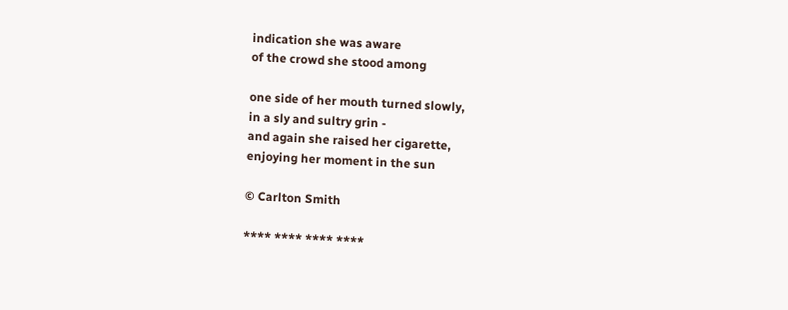indication she was aware
of the crowd she stood among

one side of her mouth turned slowly,
in a sly and sultry grin -
and again she raised her cigarette,
enjoying her moment in the sun

© Carlton Smith

**** **** **** ****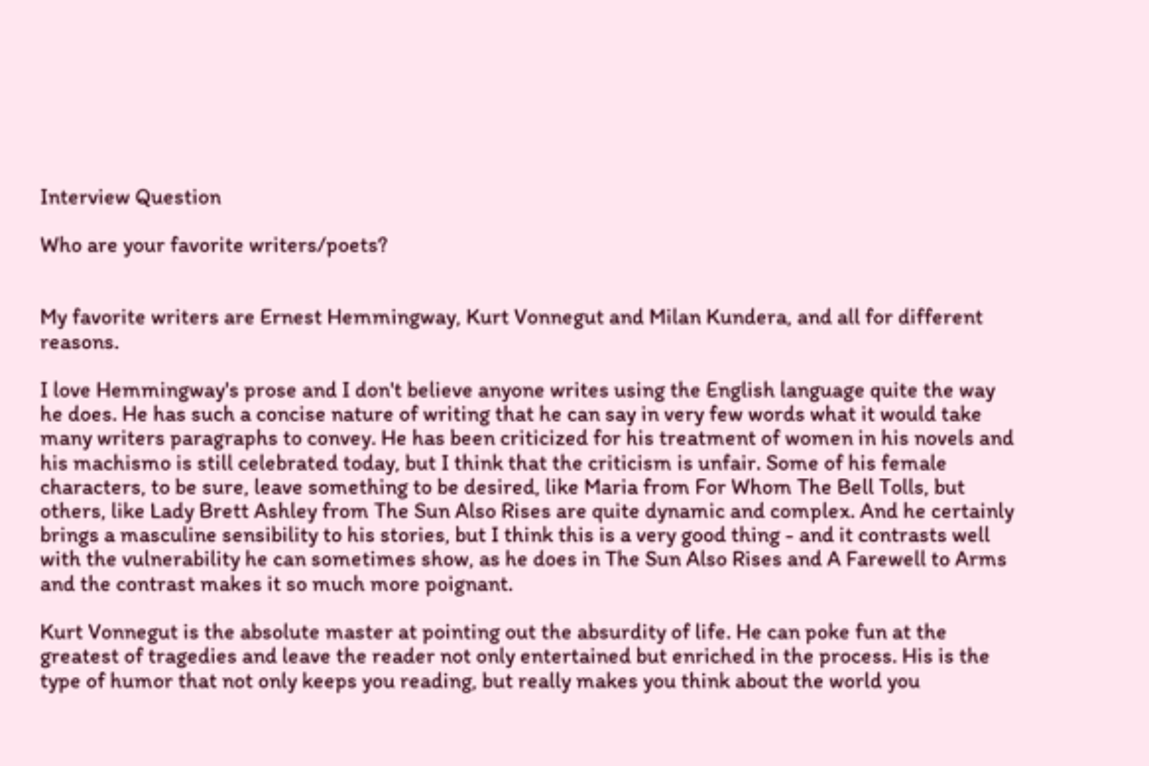Interview Question

Who are your favorite writers/poets?


My favorite writers are Ernest Hemmingway, Kurt Vonnegut and Milan Kundera, and all for different reasons.

I love Hemmingway's prose and I don't believe anyone writes using the English language quite the way he does. He has such a concise nature of writing that he can say in very few words what it would take many writers paragraphs to convey. He has been criticized for his treatment of women in his novels and his machismo is still celebrated today, but I think that the criticism is unfair. Some of his female characters, to be sure, leave something to be desired, like Maria from For Whom The Bell Tolls, but others, like Lady Brett Ashley from The Sun Also Rises are quite dynamic and complex. And he certainly brings a masculine sensibility to his stories, but I think this is a very good thing - and it contrasts well with the vulnerability he can sometimes show, as he does in The Sun Also Rises and A Farewell to Arms and the contrast makes it so much more poignant.

Kurt Vonnegut is the absolute master at pointing out the absurdity of life. He can poke fun at the greatest of tragedies and leave the reader not only entertained but enriched in the process. His is the type of humor that not only keeps you reading, but really makes you think about the world you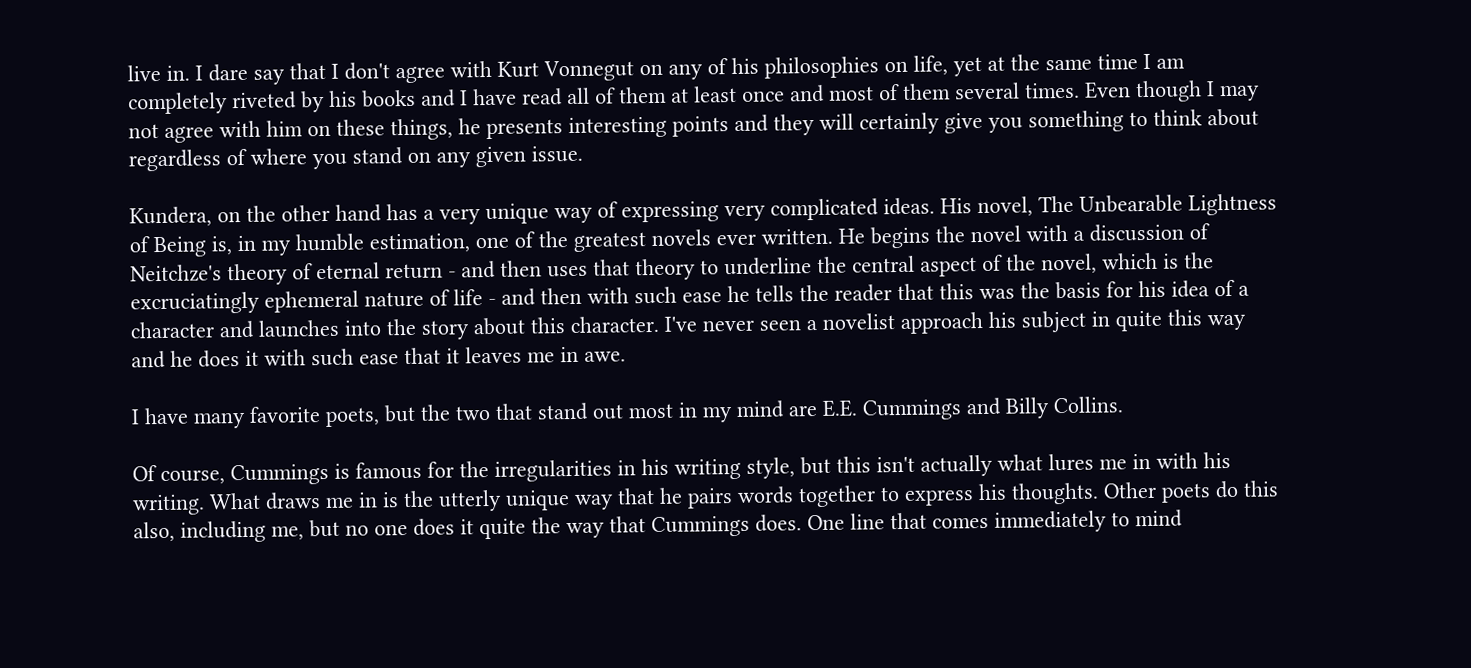live in. I dare say that I don't agree with Kurt Vonnegut on any of his philosophies on life, yet at the same time I am completely riveted by his books and I have read all of them at least once and most of them several times. Even though I may not agree with him on these things, he presents interesting points and they will certainly give you something to think about regardless of where you stand on any given issue.

Kundera, on the other hand has a very unique way of expressing very complicated ideas. His novel, The Unbearable Lightness of Being is, in my humble estimation, one of the greatest novels ever written. He begins the novel with a discussion of Neitchze's theory of eternal return - and then uses that theory to underline the central aspect of the novel, which is the excruciatingly ephemeral nature of life - and then with such ease he tells the reader that this was the basis for his idea of a character and launches into the story about this character. I've never seen a novelist approach his subject in quite this way and he does it with such ease that it leaves me in awe.

I have many favorite poets, but the two that stand out most in my mind are E.E. Cummings and Billy Collins.

Of course, Cummings is famous for the irregularities in his writing style, but this isn't actually what lures me in with his writing. What draws me in is the utterly unique way that he pairs words together to express his thoughts. Other poets do this also, including me, but no one does it quite the way that Cummings does. One line that comes immediately to mind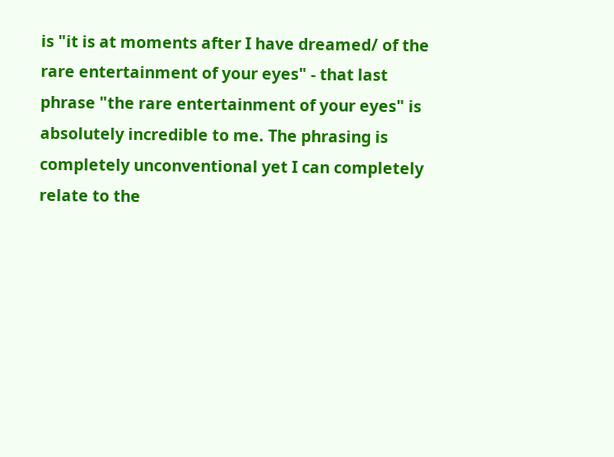is "it is at moments after I have dreamed/ of the rare entertainment of your eyes" - that last phrase "the rare entertainment of your eyes" is absolutely incredible to me. The phrasing is completely unconventional yet I can completely relate to the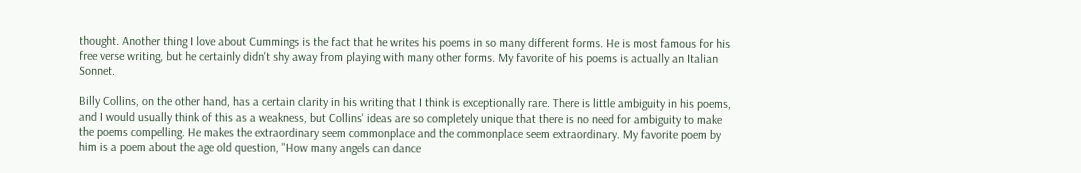thought. Another thing I love about Cummings is the fact that he writes his poems in so many different forms. He is most famous for his free verse writing, but he certainly didn't shy away from playing with many other forms. My favorite of his poems is actually an Italian Sonnet.

Billy Collins, on the other hand, has a certain clarity in his writing that I think is exceptionally rare. There is little ambiguity in his poems, and I would usually think of this as a weakness, but Collins' ideas are so completely unique that there is no need for ambiguity to make the poems compelling. He makes the extraordinary seem commonplace and the commonplace seem extraordinary. My favorite poem by him is a poem about the age old question, "How many angels can dance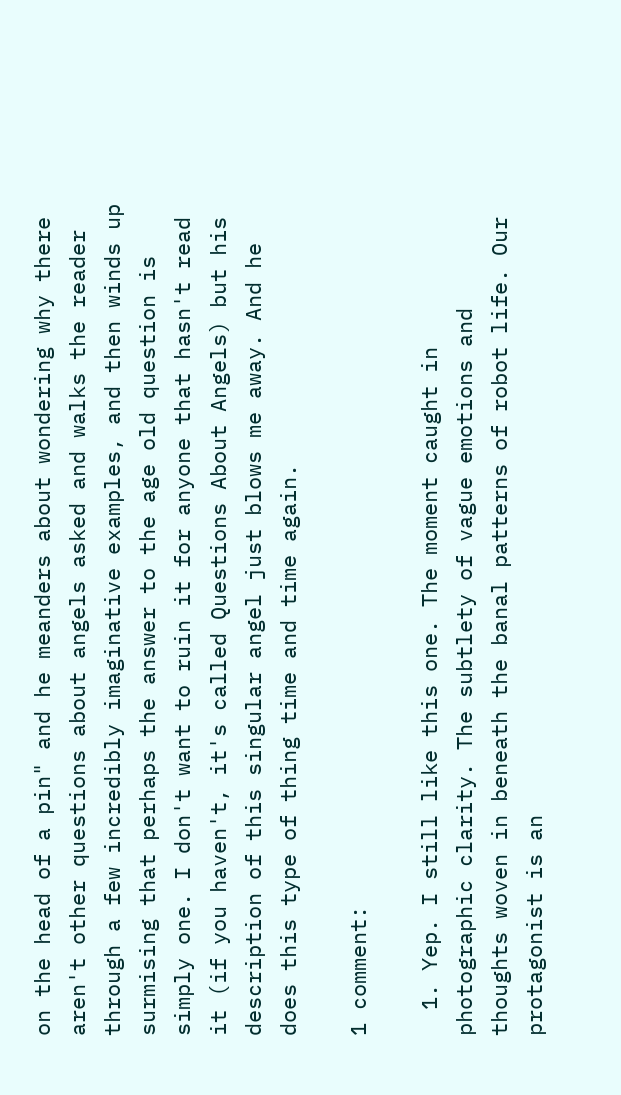on the head of a pin" and he meanders about wondering why there aren't other questions about angels asked and walks the reader through a few incredibly imaginative examples, and then winds up surmising that perhaps the answer to the age old question is simply one. I don't want to ruin it for anyone that hasn't read it (if you haven't, it's called Questions About Angels) but his description of this singular angel just blows me away. And he does this type of thing time and time again.

1 comment:

  1. Yep. I still like this one. The moment caught in photographic clarity. The subtlety of vague emotions and thoughts woven in beneath the banal patterns of robot life. Our protagonist is an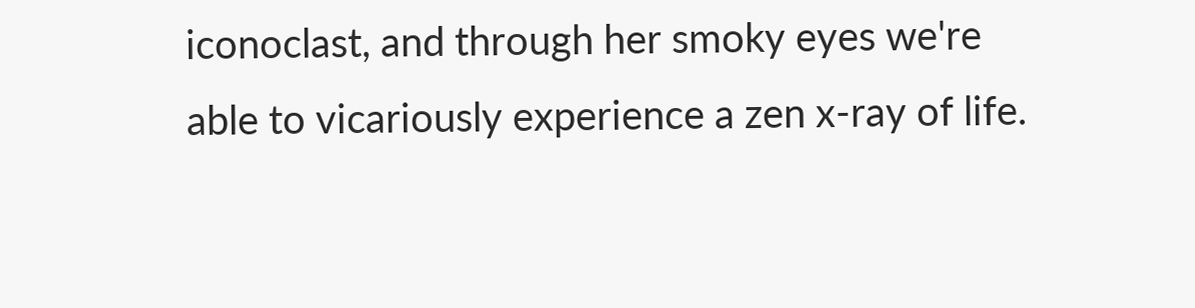iconoclast, and through her smoky eyes we're able to vicariously experience a zen x-ray of life.